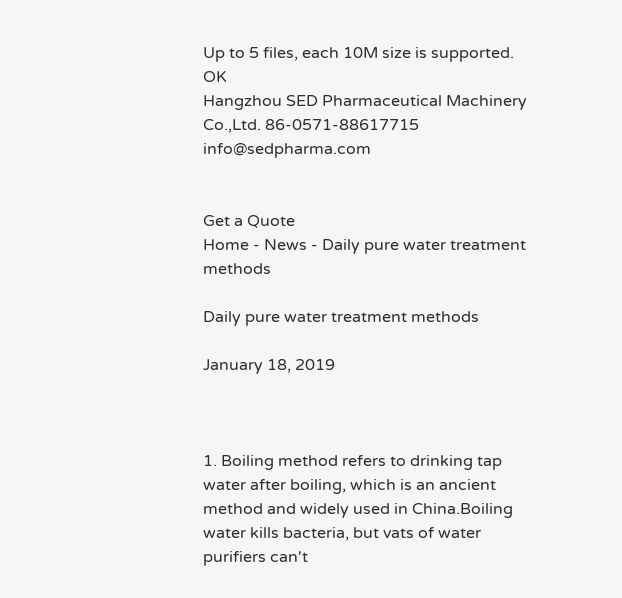Up to 5 files, each 10M size is supported. OK
Hangzhou SED Pharmaceutical Machinery Co.,Ltd. 86-0571-88617715 info@sedpharma.com


Get a Quote
Home - News - Daily pure water treatment methods

Daily pure water treatment methods

January 18, 2019



1. Boiling method refers to drinking tap water after boiling, which is an ancient method and widely used in China.Boiling water kills bacteria, but vats of water purifiers can't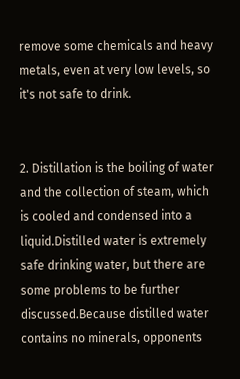remove some chemicals and heavy metals, even at very low levels, so it's not safe to drink.


2. Distillation is the boiling of water and the collection of steam, which is cooled and condensed into a liquid.Distilled water is extremely safe drinking water, but there are some problems to be further discussed.Because distilled water contains no minerals, opponents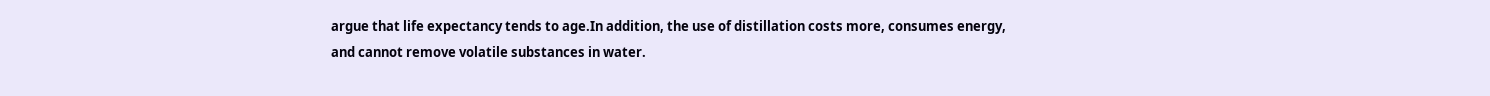argue that life expectancy tends to age.In addition, the use of distillation costs more, consumes energy, and cannot remove volatile substances in water.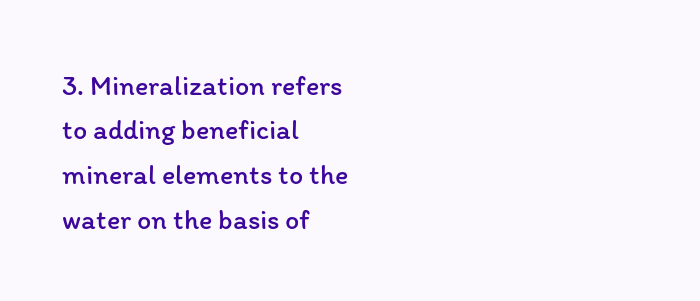3. Mineralization refers to adding beneficial mineral elements to the water on the basis of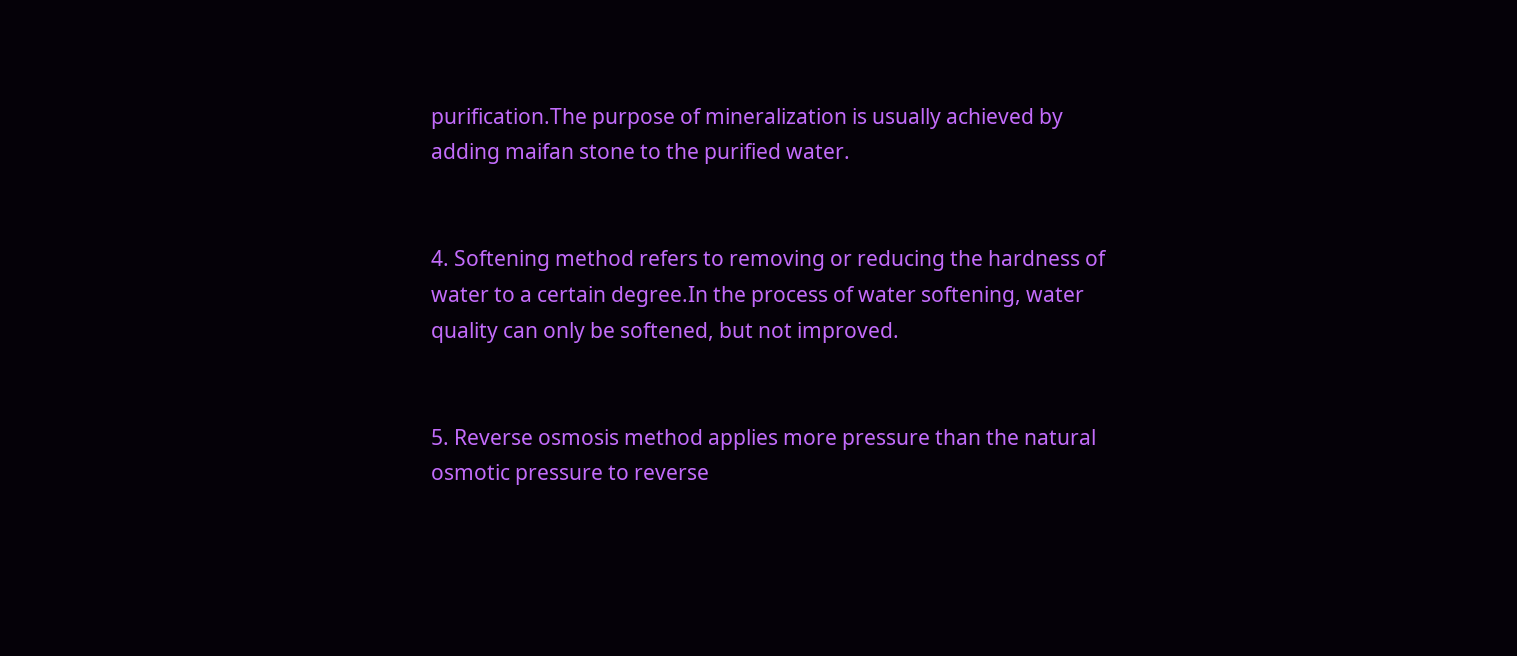purification.The purpose of mineralization is usually achieved by adding maifan stone to the purified water.


4. Softening method refers to removing or reducing the hardness of water to a certain degree.In the process of water softening, water quality can only be softened, but not improved.


5. Reverse osmosis method applies more pressure than the natural osmotic pressure to reverse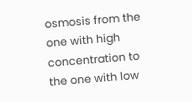osmosis from the one with high concentration to the one with low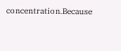concentration.Because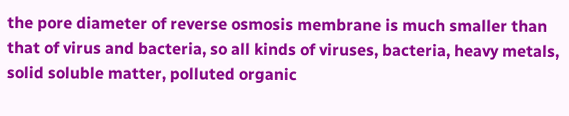the pore diameter of reverse osmosis membrane is much smaller than that of virus and bacteria, so all kinds of viruses, bacteria, heavy metals, solid soluble matter, polluted organic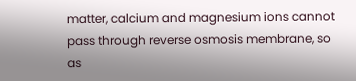matter, calcium and magnesium ions cannot pass through reverse osmosis membrane, so as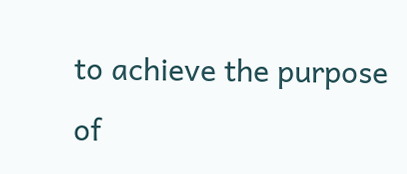to achieve the purpose of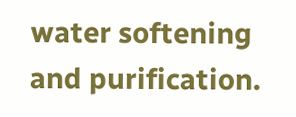water softening and purification.